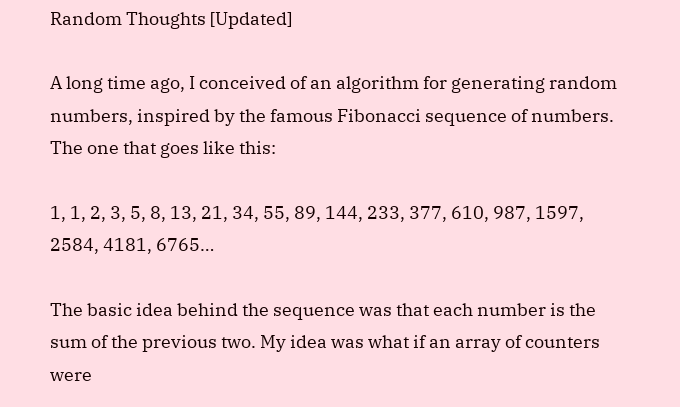Random Thoughts [Updated]

A long time ago, I conceived of an algorithm for generating random numbers, inspired by the famous Fibonacci sequence of numbers. The one that goes like this:

1, 1, 2, 3, 5, 8, 13, 21, 34, 55, 89, 144, 233, 377, 610, 987, 1597, 2584, 4181, 6765…

The basic idea behind the sequence was that each number is the sum of the previous two. My idea was what if an array of counters were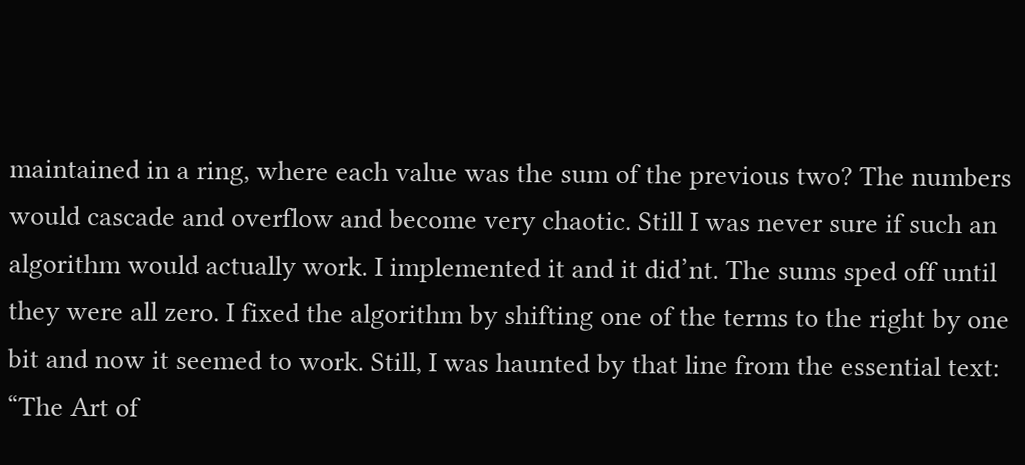maintained in a ring, where each value was the sum of the previous two? The numbers would cascade and overflow and become very chaotic. Still I was never sure if such an algorithm would actually work. I implemented it and it did’nt. The sums sped off until they were all zero. I fixed the algorithm by shifting one of the terms to the right by one bit and now it seemed to work. Still, I was haunted by that line from the essential text: “The Art of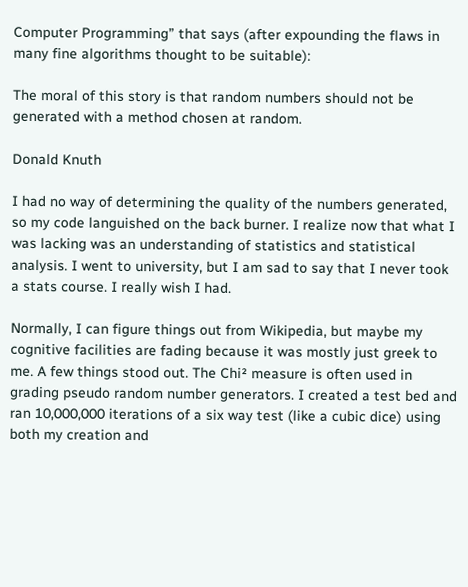Computer Programming” that says (after expounding the flaws in many fine algorithms thought to be suitable):

The moral of this story is that random numbers should not be generated with a method chosen at random.

Donald Knuth

I had no way of determining the quality of the numbers generated, so my code languished on the back burner. I realize now that what I was lacking was an understanding of statistics and statistical analysis. I went to university, but I am sad to say that I never took a stats course. I really wish I had.

Normally, I can figure things out from Wikipedia, but maybe my cognitive facilities are fading because it was mostly just greek to me. A few things stood out. The Chi² measure is often used in grading pseudo random number generators. I created a test bed and ran 10,000,000 iterations of a six way test (like a cubic dice) using both my creation and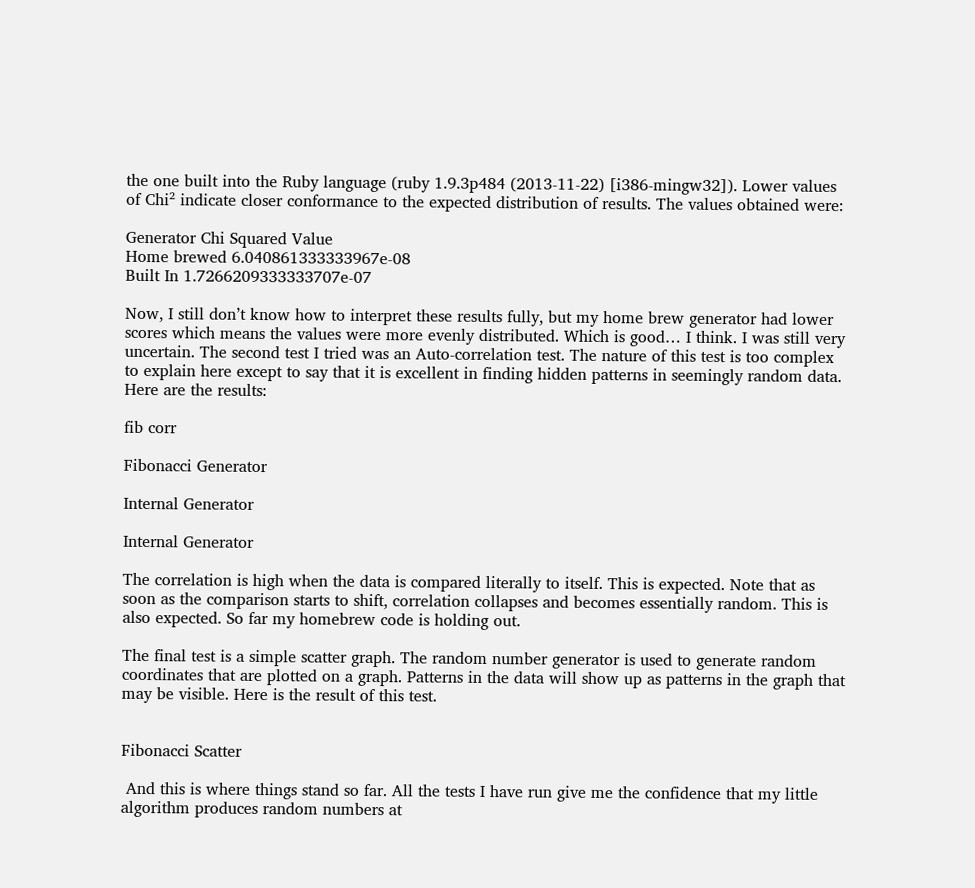the one built into the Ruby language (ruby 1.9.3p484 (2013-11-22) [i386-mingw32]). Lower values of Chi² indicate closer conformance to the expected distribution of results. The values obtained were:

Generator Chi Squared Value
Home brewed 6.040861333333967e-08
Built In 1.7266209333333707e-07

Now, I still don’t know how to interpret these results fully, but my home brew generator had lower scores which means the values were more evenly distributed. Which is good… I think. I was still very uncertain. The second test I tried was an Auto-correlation test. The nature of this test is too complex to explain here except to say that it is excellent in finding hidden patterns in seemingly random data. Here are the results:

fib corr

Fibonacci Generator

Internal Generator

Internal Generator

The correlation is high when the data is compared literally to itself. This is expected. Note that as soon as the comparison starts to shift, correlation collapses and becomes essentially random. This is also expected. So far my homebrew code is holding out.

The final test is a simple scatter graph. The random number generator is used to generate random coordinates that are plotted on a graph. Patterns in the data will show up as patterns in the graph that may be visible. Here is the result of this test.


Fibonacci Scatter

 And this is where things stand so far. All the tests I have run give me the confidence that my little algorithm produces random numbers at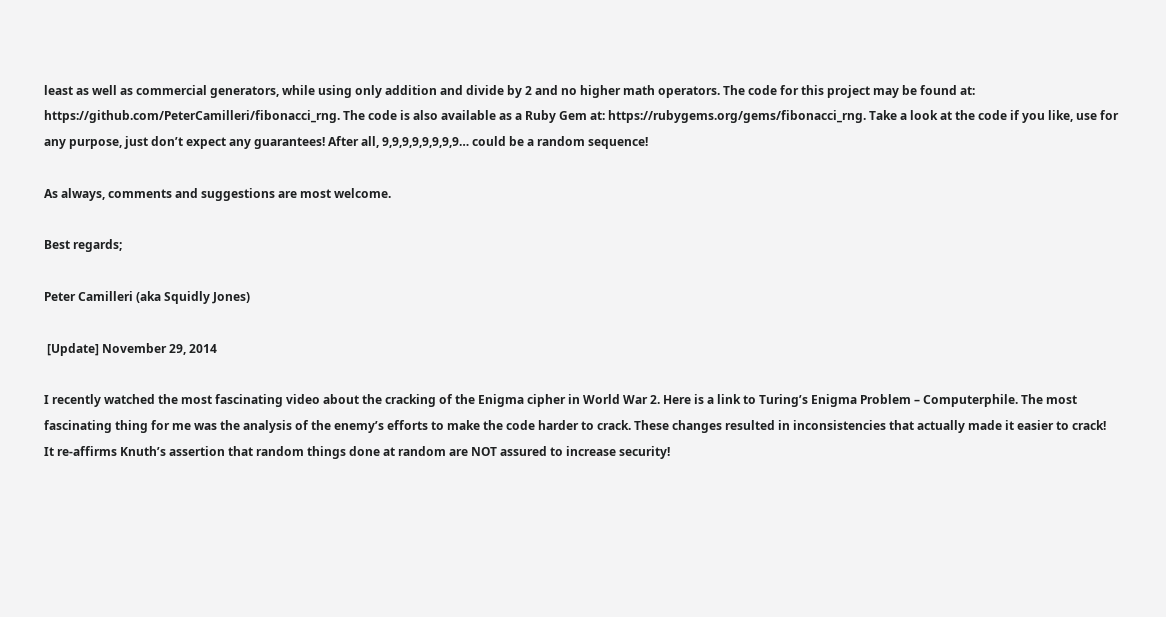least as well as commercial generators, while using only addition and divide by 2 and no higher math operators. The code for this project may be found at: https://github.com/PeterCamilleri/fibonacci_rng. The code is also available as a Ruby Gem at: https://rubygems.org/gems/fibonacci_rng. Take a look at the code if you like, use for any purpose, just don’t expect any guarantees! After all, 9,9,9,9,9,9,9,9… could be a random sequence!

As always, comments and suggestions are most welcome.

Best regards;

Peter Camilleri (aka Squidly Jones)

 [Update] November 29, 2014

I recently watched the most fascinating video about the cracking of the Enigma cipher in World War 2. Here is a link to Turing’s Enigma Problem – Computerphile. The most fascinating thing for me was the analysis of the enemy’s efforts to make the code harder to crack. These changes resulted in inconsistencies that actually made it easier to crack! It re-affirms Knuth’s assertion that random things done at random are NOT assured to increase security!